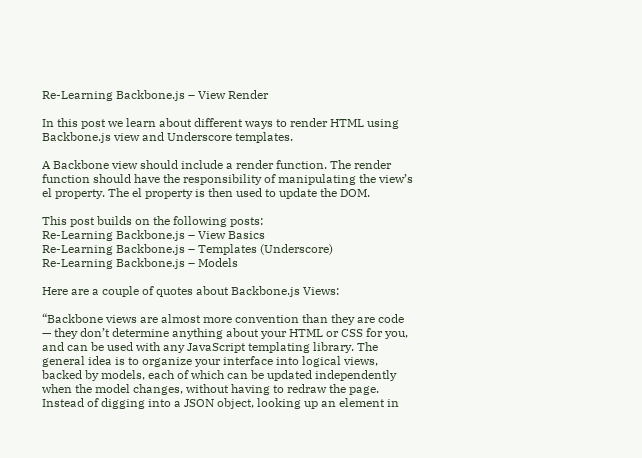Re-Learning Backbone.js – View Render

In this post we learn about different ways to render HTML using Backbone.js view and Underscore templates.

A Backbone view should include a render function. The render function should have the responsibility of manipulating the view’s el property. The el property is then used to update the DOM.

This post builds on the following posts:
Re-Learning Backbone.js – View Basics
Re-Learning Backbone.js – Templates (Underscore)
Re-Learning Backbone.js – Models

Here are a couple of quotes about Backbone.js Views:

“Backbone views are almost more convention than they are code — they don’t determine anything about your HTML or CSS for you, and can be used with any JavaScript templating library. The general idea is to organize your interface into logical views, backed by models, each of which can be updated independently when the model changes, without having to redraw the page. Instead of digging into a JSON object, looking up an element in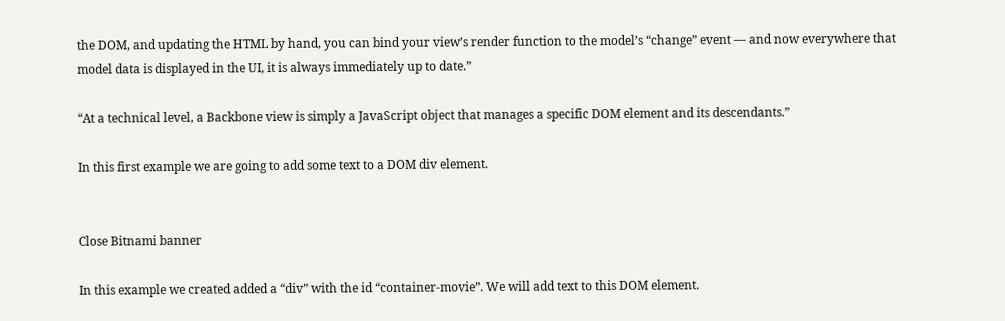the DOM, and updating the HTML by hand, you can bind your view’s render function to the model’s “change” event — and now everywhere that model data is displayed in the UI, it is always immediately up to date.”

“At a technical level, a Backbone view is simply a JavaScript object that manages a specific DOM element and its descendants.”

In this first example we are going to add some text to a DOM div element.


Close Bitnami banner

In this example we created added a “div” with the id “container-movie”. We will add text to this DOM element.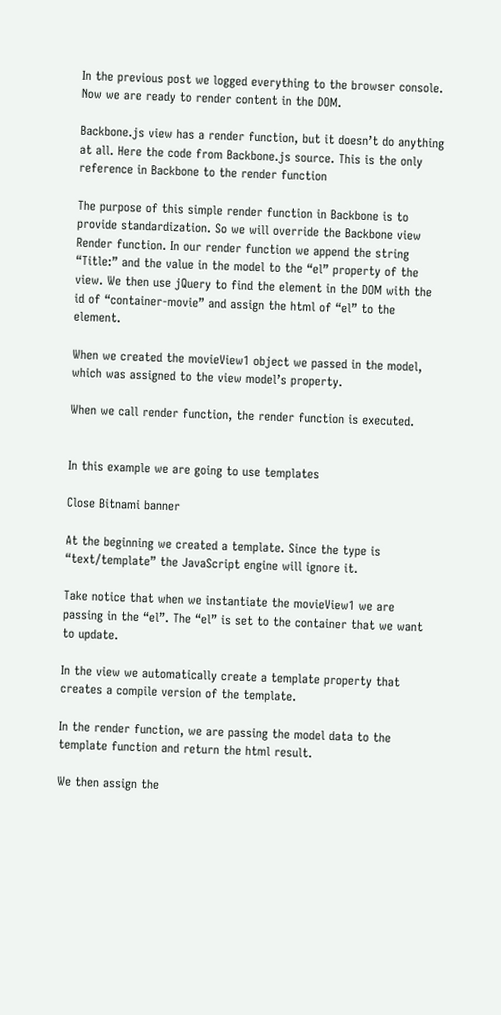In the previous post we logged everything to the browser console. Now we are ready to render content in the DOM.

Backbone.js view has a render function, but it doesn’t do anything at all. Here the code from Backbone.js source. This is the only reference in Backbone to the render function

The purpose of this simple render function in Backbone is to provide standardization. So we will override the Backbone view Render function. In our render function we append the string “Title:” and the value in the model to the “el” property of the view. We then use jQuery to find the element in the DOM with the id of “container-movie” and assign the html of “el” to the element.

When we created the movieView1 object we passed in the model, which was assigned to the view model’s property.

When we call render function, the render function is executed.


In this example we are going to use templates

Close Bitnami banner

At the beginning we created a template. Since the type is “text/template” the JavaScript engine will ignore it.

Take notice that when we instantiate the movieView1 we are passing in the “el”. The “el” is set to the container that we want to update.

In the view we automatically create a template property that creates a compile version of the template.

In the render function, we are passing the model data to the template function and return the html result.

We then assign the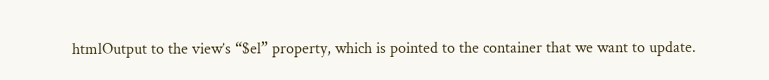htmlOutput to the view’s “$el” property, which is pointed to the container that we want to update.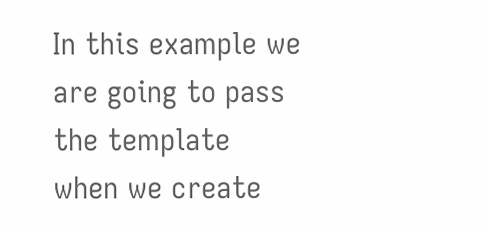In this example we are going to pass the template when we create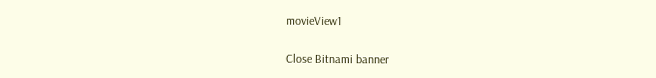movieView1

Close Bitnami banner